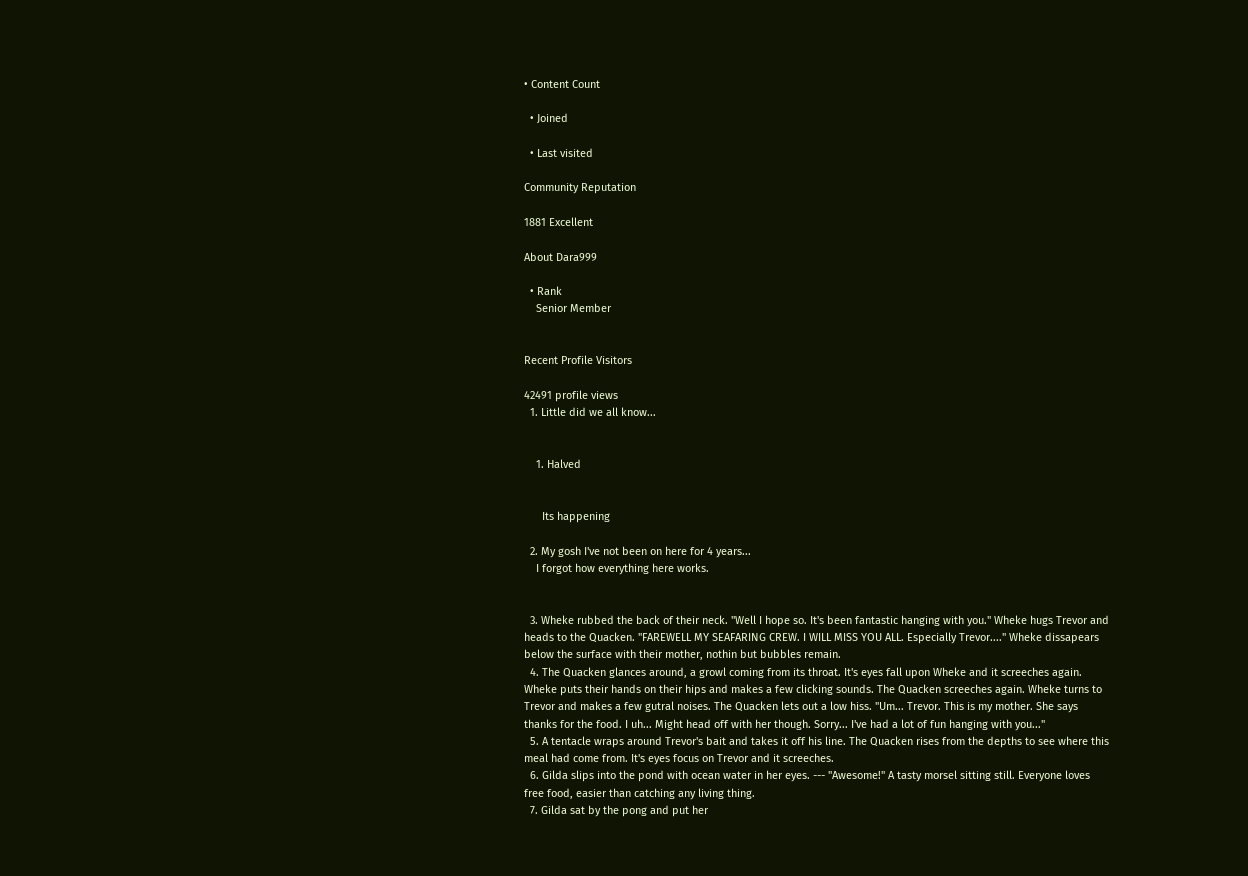• Content Count

  • Joined

  • Last visited

Community Reputation

1881 Excellent

About Dara999

  • Rank
    Senior Member


Recent Profile Visitors

42491 profile views
  1. Little did we all know...


    1. Halved


      Its happening

  2. My gosh I've not been on here for 4 years...
    I forgot how everything here works.


  3. Wheke rubbed the back of their neck. "Well I hope so. It's been fantastic hanging with you." Wheke hugs Trevor and heads to the Quacken. "FAREWELL MY SEAFARING CREW. I WILL MISS YOU ALL. Especially Trevor...." Wheke dissapears below the surface with their mother, nothin but bubbles remain.
  4. The Quacken glances around, a growl coming from its throat. It's eyes fall upon Wheke and it screeches again. Wheke puts their hands on their hips and makes a few clicking sounds. The Quacken screeches again. Wheke turns to Trevor and makes a few gutral noises. The Quacken lets out a low hiss. "Um... Trevor. This is my mother. She says thanks for the food. I uh... Might head off with her though. Sorry... I've had a lot of fun hanging with you..."
  5. A tentacle wraps around Trevor's bait and takes it off his line. The Quacken rises from the depths to see where this meal had come from. It's eyes focus on Trevor and it screeches.
  6. Gilda slips into the pond with ocean water in her eyes. --- "Awesome!" A tasty morsel sitting still. Everyone loves free food, easier than catching any living thing.
  7. Gilda sat by the pong and put her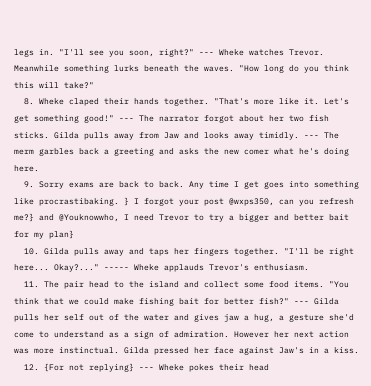legs in. "I'll see you soon, right?" --- Wheke watches Trevor. Meanwhile something lurks beneath the waves. "How long do you think this will take?"
  8. Wheke claped their hands together. "That's more like it. Let's get something good!" --- The narrator forgot about her two fish sticks. Gilda pulls away from Jaw and looks away timidly. --- The merm garbles back a greeting and asks the new comer what he's doing here.
  9. Sorry exams are back to back. Any time I get goes into something like procrastibaking. } I forgot your post @wxps350, can you refresh me?} and @Youknowwho, I need Trevor to try a bigger and better bait for my plan}
  10. Gilda pulls away and taps her fingers together. "I'll be right here... Okay?..." ----- Wheke applauds Trevor's enthusiasm.
  11. The pair head to the island and collect some food items. "You think that we could make fishing bait for better fish?" --- Gilda pulls her self out of the water and gives jaw a hug, a gesture she'd come to understand as a sign of admiration. However her next action was more instinctual. Gilda pressed her face against Jaw's in a kiss.
  12. {For not replying} --- Wheke pokes their head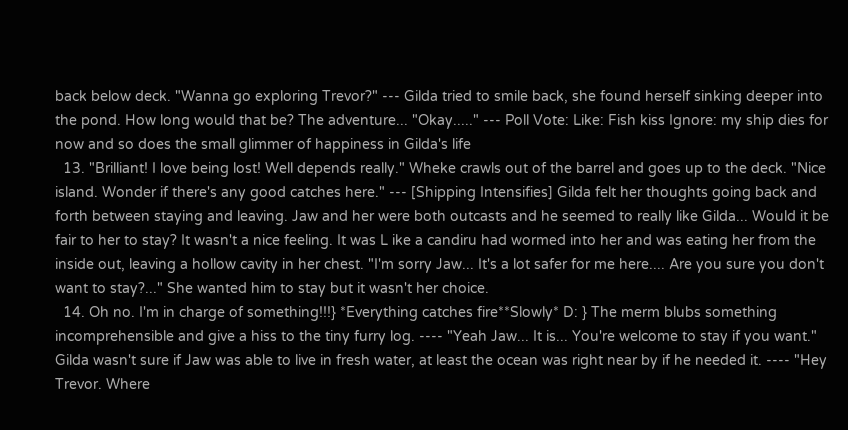back below deck. "Wanna go exploring Trevor?" --- Gilda tried to smile back, she found herself sinking deeper into the pond. How long would that be? The adventure... "Okay....." --- Poll Vote: Like: Fish kiss Ignore: my ship dies for now and so does the small glimmer of happiness in Gilda's life
  13. "Brilliant! I love being lost! Well depends really." Wheke crawls out of the barrel and goes up to the deck. "Nice island. Wonder if there's any good catches here." --- [Shipping Intensifies] Gilda felt her thoughts going back and forth between staying and leaving. Jaw and her were both outcasts and he seemed to really like Gilda... Would it be fair to her to stay? It wasn't a nice feeling. It was L ike a candiru had wormed into her and was eating her from the inside out, leaving a hollow cavity in her chest. "I'm sorry Jaw... It's a lot safer for me here.... Are you sure you don't want to stay?..." She wanted him to stay but it wasn't her choice.
  14. Oh no. I'm in charge of something!!!} *Everything catches fire**Slowly* D: } The merm blubs something incomprehensible and give a hiss to the tiny furry log. ---- "Yeah Jaw... It is... You're welcome to stay if you want." Gilda wasn't sure if Jaw was able to live in fresh water, at least the ocean was right near by if he needed it. ---- "Hey Trevor. Where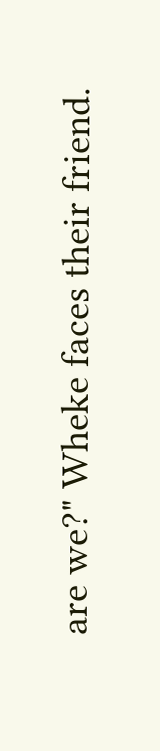are we?" Wheke faces their friend.